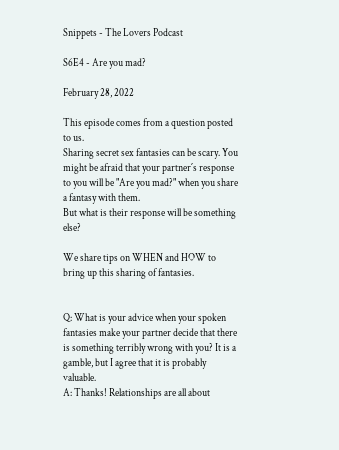Snippets - The Lovers Podcast

S6E4 - Are you mad?

February 28, 2022

This episode comes from a question posted to us.
Sharing secret sex fantasies can be scary. You might be afraid that your partner´s response to you will be "Are you mad?" when you share a fantasy with them.
But what is their response will be something else?

We share tips on WHEN and HOW to bring up this sharing of fantasies.


Q: What is your advice when your spoken fantasies make your partner decide that there is something terribly wrong with you? It is a gamble, but I agree that it is probably valuable.
A: Thanks! Relationships are all about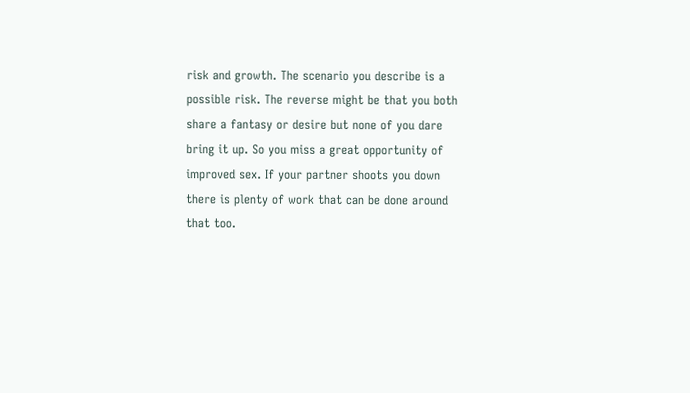risk and growth. The scenario you describe is a possible risk. The reverse might be that you both share a fantasy or desire but none of you dare bring it up. So you miss a great opportunity of improved sex. If your partner shoots you down there is plenty of work that can be done around that too.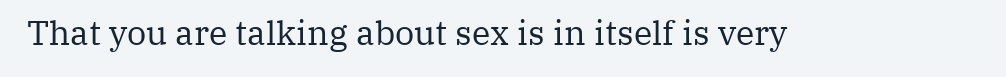That you are talking about sex is in itself is very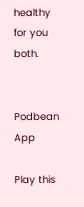healthy for you both.


Podbean App

Play this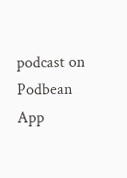podcast on Podbean App